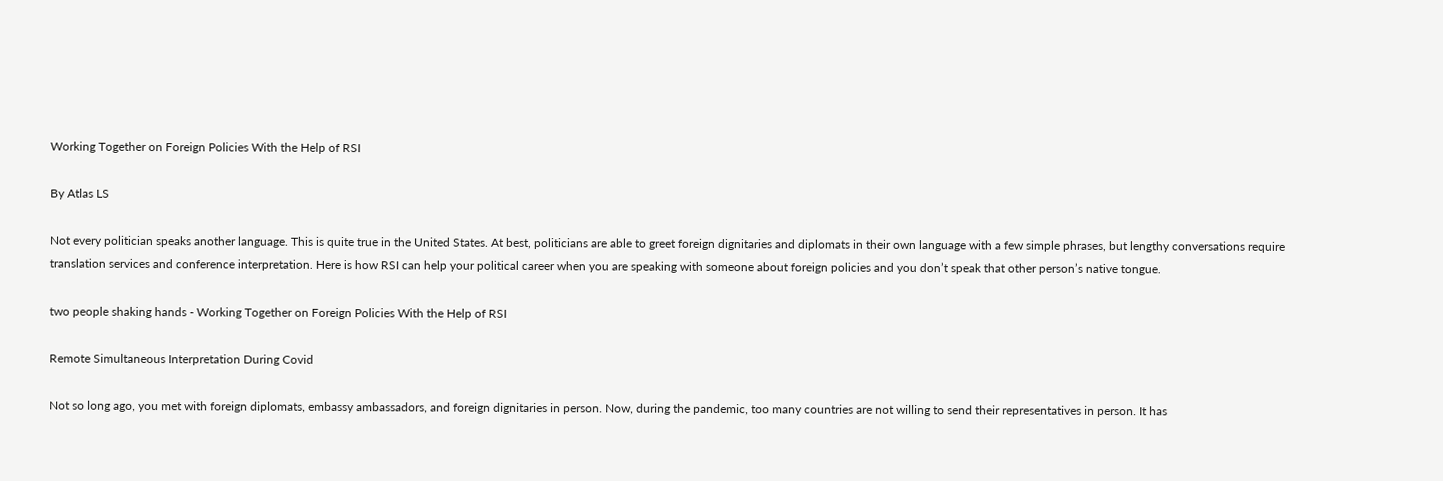Working Together on Foreign Policies With the Help of RSI

By Atlas LS

Not every politician speaks another language. This is quite true in the United States. At best, politicians are able to greet foreign dignitaries and diplomats in their own language with a few simple phrases, but lengthy conversations require translation services and conference interpretation. Here is how RSI can help your political career when you are speaking with someone about foreign policies and you don’t speak that other person’s native tongue.

two people shaking hands - Working Together on Foreign Policies With the Help of RSI

Remote Simultaneous Interpretation During Covid

Not so long ago, you met with foreign diplomats, embassy ambassadors, and foreign dignitaries in person. Now, during the pandemic, too many countries are not willing to send their representatives in person. It has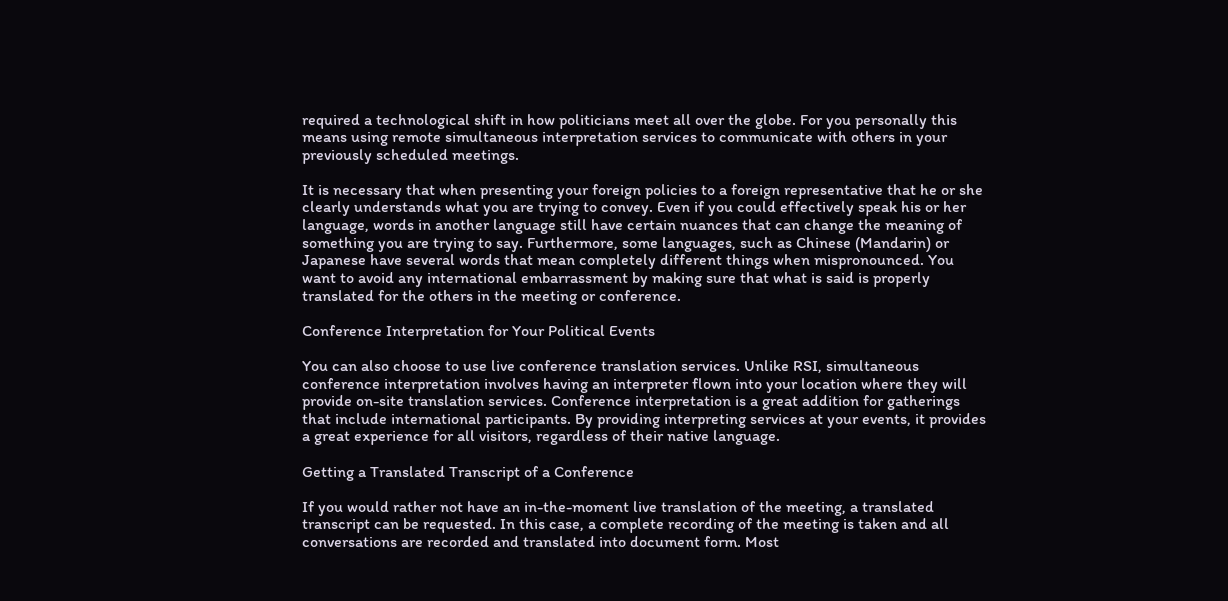required a technological shift in how politicians meet all over the globe. For you personally this means using remote simultaneous interpretation services to communicate with others in your previously scheduled meetings.

It is necessary that when presenting your foreign policies to a foreign representative that he or she clearly understands what you are trying to convey. Even if you could effectively speak his or her language, words in another language still have certain nuances that can change the meaning of something you are trying to say. Furthermore, some languages, such as Chinese (Mandarin) or Japanese have several words that mean completely different things when mispronounced. You want to avoid any international embarrassment by making sure that what is said is properly translated for the others in the meeting or conference.

Conference Interpretation for Your Political Events

You can also choose to use live conference translation services. Unlike RSI, simultaneous conference interpretation involves having an interpreter flown into your location where they will provide on-site translation services. Conference interpretation is a great addition for gatherings that include international participants. By providing interpreting services at your events, it provides a great experience for all visitors, regardless of their native language.

Getting a Translated Transcript of a Conference

If you would rather not have an in-the-moment live translation of the meeting, a translated transcript can be requested. In this case, a complete recording of the meeting is taken and all conversations are recorded and translated into document form. Most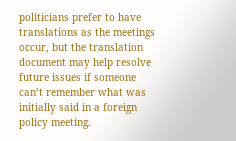politicians prefer to have translations as the meetings occur, but the translation document may help resolve future issues if someone can’t remember what was initially said in a foreign policy meeting.